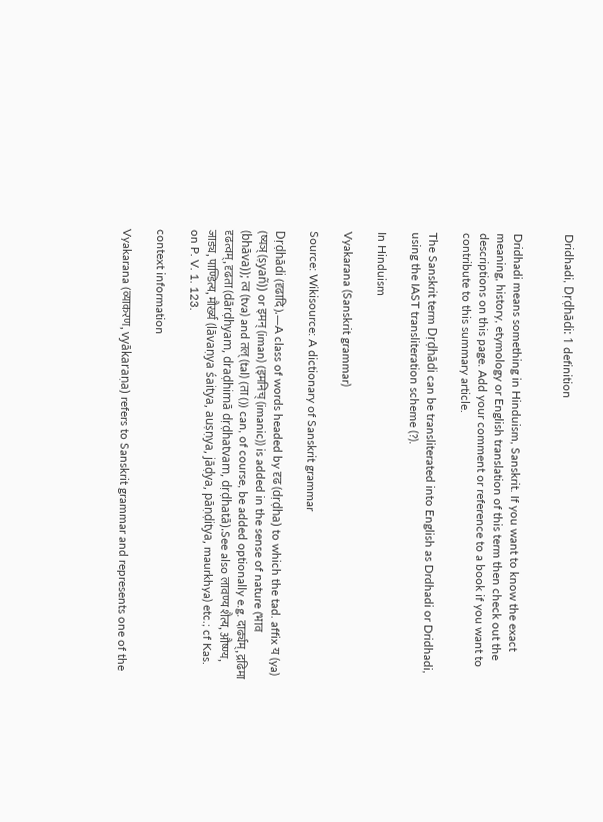Dridhadi, Dṛḍhādi: 1 definition


Dridhadi means something in Hinduism, Sanskrit. If you want to know the exact meaning, history, etymology or English translation of this term then check out the descriptions on this page. Add your comment or reference to a book if you want to contribute to this summary article.

The Sanskrit term Dṛḍhādi can be transliterated into English as Drdhadi or Dridhadi, using the IAST transliteration scheme (?).

In Hinduism

Vyakarana (Sanskrit grammar)

Source: Wikisource: A dictionary of Sanskrit grammar

Dṛḍhādi (दृढादि).—A class of words headed by दृढ (dṛḍha) to which the tad. affix य (ya) (ष्यञ् (ṣyañ)) or इमन् (iman) (इमनिच् (imanic)) is added in the sense of nature (भाव (bhāva)); त्व (tva) and तल् (tal) (ता ()) can, of course, be added optionally e.g. दार्ढ्यम्, द्रढिमा दृढत्वम्, दृढता (dārḍhyam, draḍhimā dṛḍhatvam, dṛḍhatā).See also लावण्य शैत्य, औष्ण्य, जाड्य, पाण्डित्य, मौर्ख्य (lāvaṇya śaitya, auṣṇya, jāḍya, pāṇḍitya, maurkhya) etc.; cf Kas. on P. V. 1. 123.

context information

Vyakarana (व्याकरण, vyākaraṇa) refers to Sanskrit grammar and represents one of the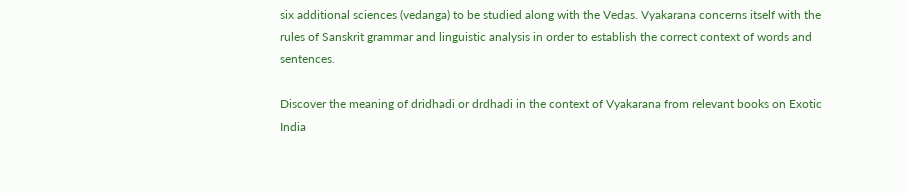six additional sciences (vedanga) to be studied along with the Vedas. Vyakarana concerns itself with the rules of Sanskrit grammar and linguistic analysis in order to establish the correct context of words and sentences.

Discover the meaning of dridhadi or drdhadi in the context of Vyakarana from relevant books on Exotic India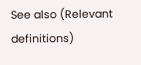See also (Relevant definitions)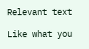Relevant text

Like what you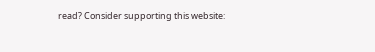read? Consider supporting this website: